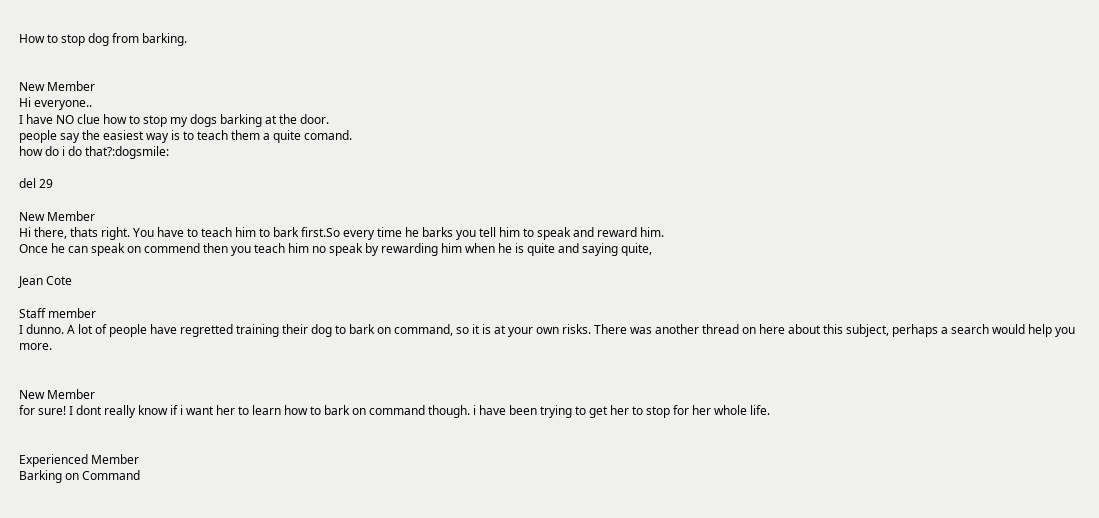How to stop dog from barking.


New Member
Hi everyone..
I have NO clue how to stop my dogs barking at the door.
people say the easiest way is to teach them a quite comand.
how do i do that?:dogsmile:

del 29

New Member
Hi there, thats right. You have to teach him to bark first.So every time he barks you tell him to speak and reward him.
Once he can speak on commend then you teach him no speak by rewarding him when he is quite and saying quite,

Jean Cote

Staff member
I dunno. A lot of people have regretted training their dog to bark on command, so it is at your own risks. There was another thread on here about this subject, perhaps a search would help you more.


New Member
for sure! I dont really know if i want her to learn how to bark on command though. i have been trying to get her to stop for her whole life.


Experienced Member
Barking on Command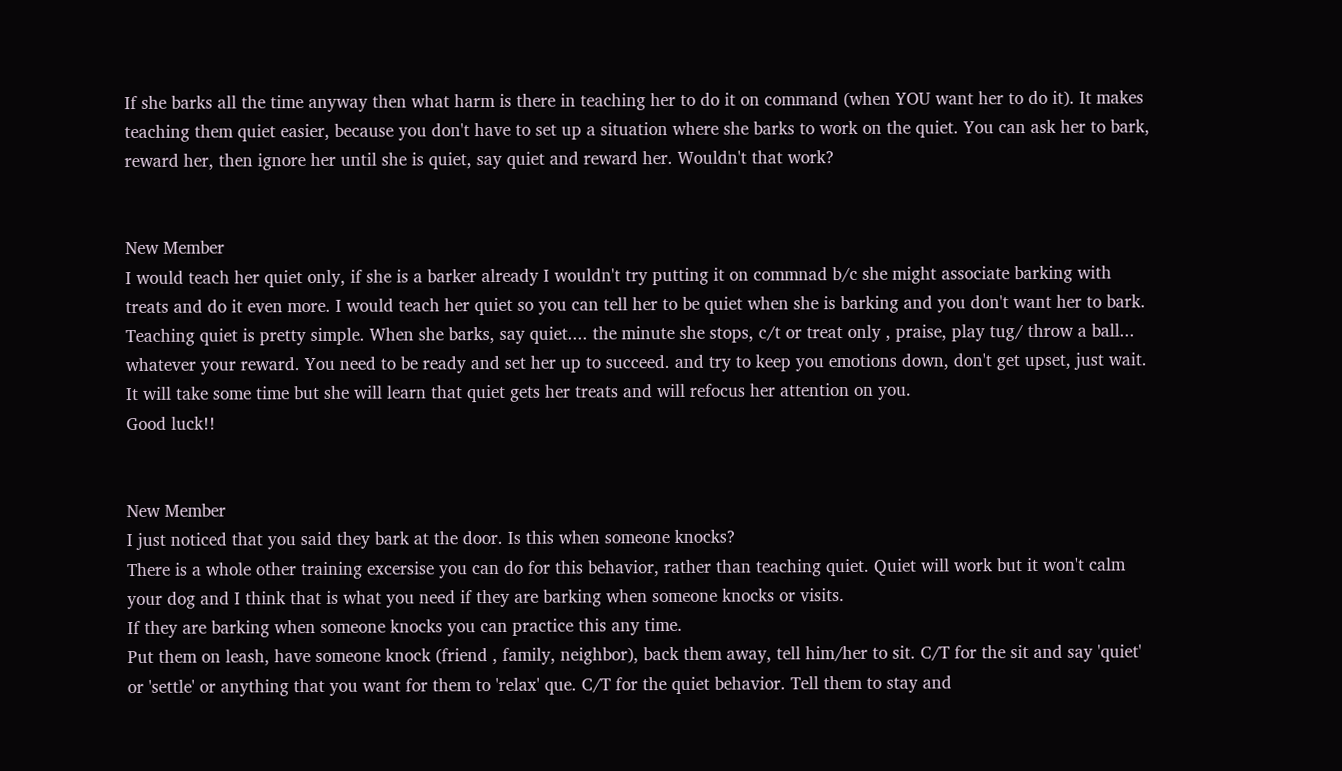If she barks all the time anyway then what harm is there in teaching her to do it on command (when YOU want her to do it). It makes teaching them quiet easier, because you don't have to set up a situation where she barks to work on the quiet. You can ask her to bark, reward her, then ignore her until she is quiet, say quiet and reward her. Wouldn't that work?


New Member
I would teach her quiet only, if she is a barker already I wouldn't try putting it on commnad b/c she might associate barking with treats and do it even more. I would teach her quiet so you can tell her to be quiet when she is barking and you don't want her to bark.
Teaching quiet is pretty simple. When she barks, say quiet.... the minute she stops, c/t or treat only , praise, play tug/ throw a ball... whatever your reward. You need to be ready and set her up to succeed. and try to keep you emotions down, don't get upset, just wait. It will take some time but she will learn that quiet gets her treats and will refocus her attention on you.
Good luck!!


New Member
I just noticed that you said they bark at the door. Is this when someone knocks?
There is a whole other training excersise you can do for this behavior, rather than teaching quiet. Quiet will work but it won't calm your dog and I think that is what you need if they are barking when someone knocks or visits.
If they are barking when someone knocks you can practice this any time.
Put them on leash, have someone knock (friend , family, neighbor), back them away, tell him/her to sit. C/T for the sit and say 'quiet' or 'settle' or anything that you want for them to 'relax' que. C/T for the quiet behavior. Tell them to stay and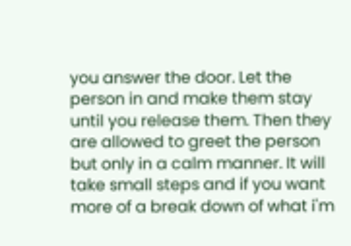you answer the door. Let the person in and make them stay until you release them. Then they are allowed to greet the person but only in a calm manner. It will take small steps and if you want more of a break down of what i'm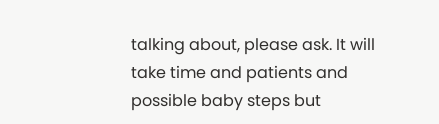talking about, please ask. It will take time and patients and possible baby steps but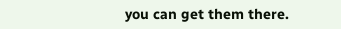you can get them there.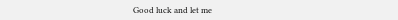Good luck and let me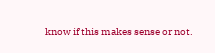know if this makes sense or not.